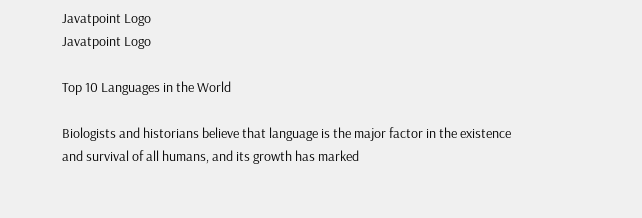Javatpoint Logo
Javatpoint Logo

Top 10 Languages in the World

Biologists and historians believe that language is the major factor in the existence and survival of all humans, and its growth has marked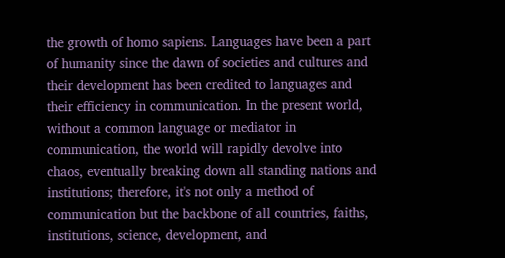the growth of homo sapiens. Languages have been a part of humanity since the dawn of societies and cultures and their development has been credited to languages and their efficiency in communication. In the present world, without a common language or mediator in communication, the world will rapidly devolve into chaos, eventually breaking down all standing nations and institutions; therefore, it's not only a method of communication but the backbone of all countries, faiths, institutions, science, development, and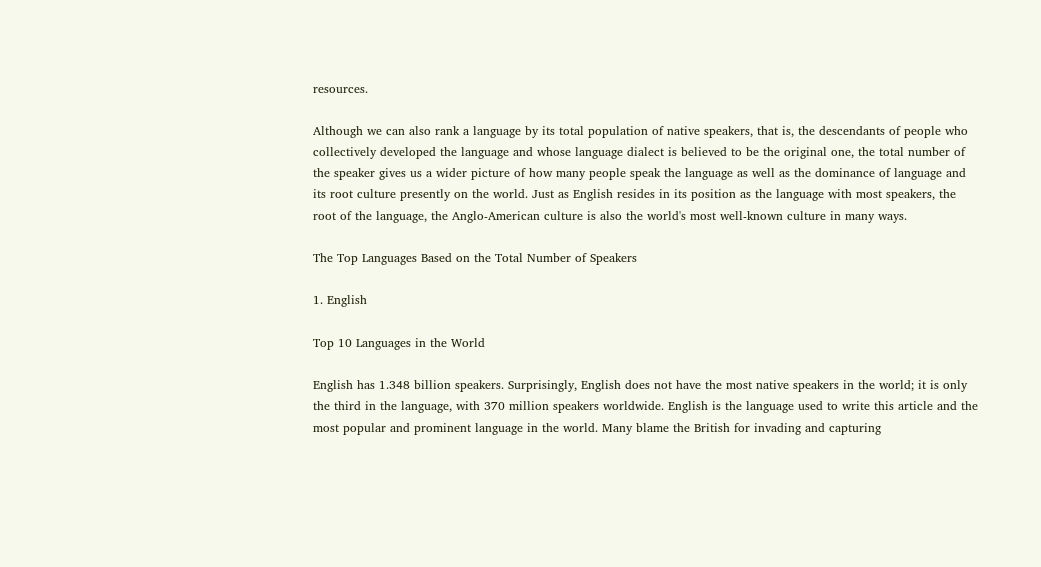resources.

Although we can also rank a language by its total population of native speakers, that is, the descendants of people who collectively developed the language and whose language dialect is believed to be the original one, the total number of the speaker gives us a wider picture of how many people speak the language as well as the dominance of language and its root culture presently on the world. Just as English resides in its position as the language with most speakers, the root of the language, the Anglo-American culture is also the world's most well-known culture in many ways.

The Top Languages Based on the Total Number of Speakers

1. English

Top 10 Languages in the World

English has 1.348 billion speakers. Surprisingly, English does not have the most native speakers in the world; it is only the third in the language, with 370 million speakers worldwide. English is the language used to write this article and the most popular and prominent language in the world. Many blame the British for invading and capturing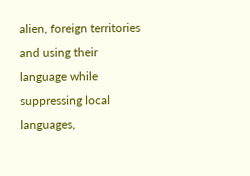alien, foreign territories and using their language while suppressing local languages,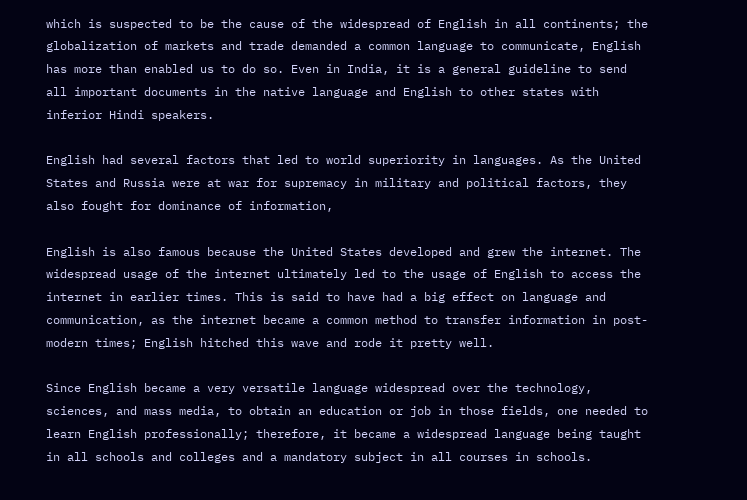which is suspected to be the cause of the widespread of English in all continents; the globalization of markets and trade demanded a common language to communicate, English has more than enabled us to do so. Even in India, it is a general guideline to send all important documents in the native language and English to other states with inferior Hindi speakers.

English had several factors that led to world superiority in languages. As the United States and Russia were at war for supremacy in military and political factors, they also fought for dominance of information,

English is also famous because the United States developed and grew the internet. The widespread usage of the internet ultimately led to the usage of English to access the internet in earlier times. This is said to have had a big effect on language and communication, as the internet became a common method to transfer information in post-modern times; English hitched this wave and rode it pretty well.

Since English became a very versatile language widespread over the technology, sciences, and mass media, to obtain an education or job in those fields, one needed to learn English professionally; therefore, it became a widespread language being taught in all schools and colleges and a mandatory subject in all courses in schools.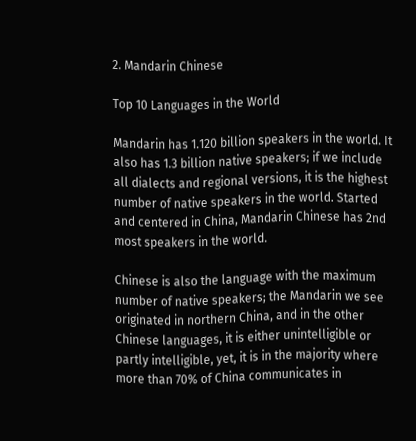2. Mandarin Chinese

Top 10 Languages in the World

Mandarin has 1.120 billion speakers in the world. It also has 1.3 billion native speakers; if we include all dialects and regional versions, it is the highest number of native speakers in the world. Started and centered in China, Mandarin Chinese has 2nd most speakers in the world.

Chinese is also the language with the maximum number of native speakers; the Mandarin we see originated in northern China, and in the other Chinese languages, it is either unintelligible or partly intelligible, yet, it is in the majority where more than 70% of China communicates in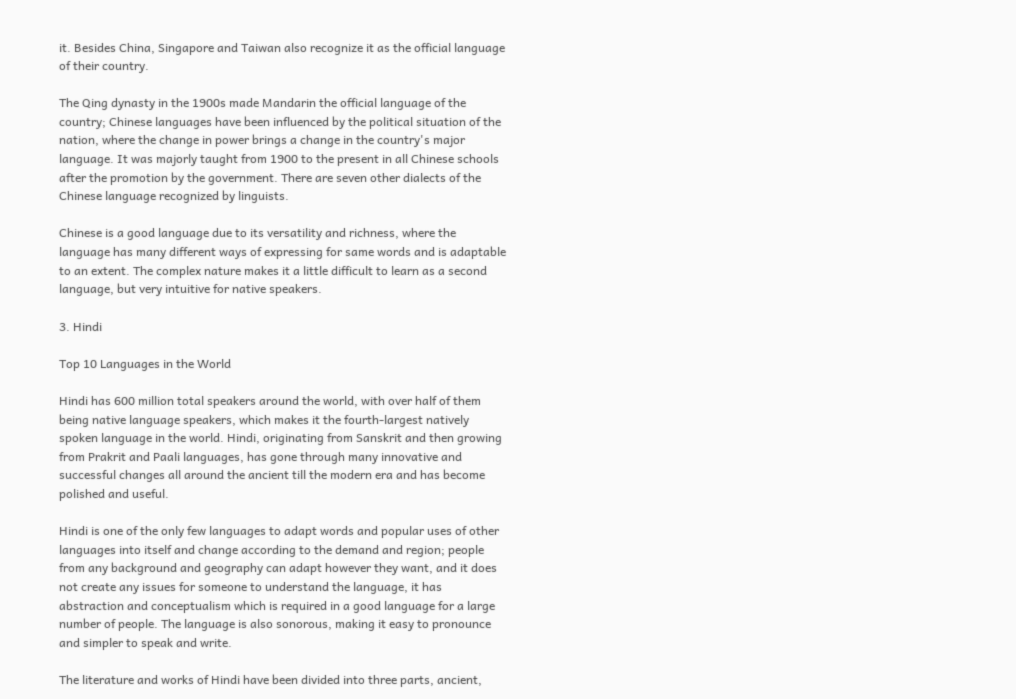it. Besides China, Singapore and Taiwan also recognize it as the official language of their country.

The Qing dynasty in the 1900s made Mandarin the official language of the country; Chinese languages have been influenced by the political situation of the nation, where the change in power brings a change in the country's major language. It was majorly taught from 1900 to the present in all Chinese schools after the promotion by the government. There are seven other dialects of the Chinese language recognized by linguists.

Chinese is a good language due to its versatility and richness, where the language has many different ways of expressing for same words and is adaptable to an extent. The complex nature makes it a little difficult to learn as a second language, but very intuitive for native speakers.

3. Hindi

Top 10 Languages in the World

Hindi has 600 million total speakers around the world, with over half of them being native language speakers, which makes it the fourth-largest natively spoken language in the world. Hindi, originating from Sanskrit and then growing from Prakrit and Paali languages, has gone through many innovative and successful changes all around the ancient till the modern era and has become polished and useful.

Hindi is one of the only few languages to adapt words and popular uses of other languages into itself and change according to the demand and region; people from any background and geography can adapt however they want, and it does not create any issues for someone to understand the language, it has abstraction and conceptualism which is required in a good language for a large number of people. The language is also sonorous, making it easy to pronounce and simpler to speak and write.

The literature and works of Hindi have been divided into three parts, ancient,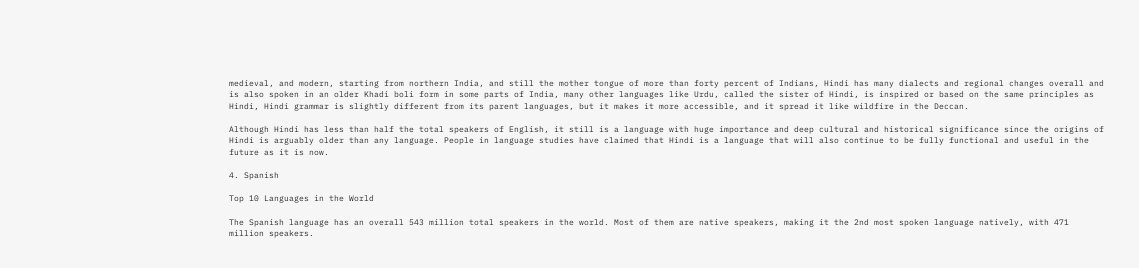medieval, and modern, starting from northern India, and still the mother tongue of more than forty percent of Indians, Hindi has many dialects and regional changes overall and is also spoken in an older Khadi boli form in some parts of India, many other languages like Urdu, called the sister of Hindi, is inspired or based on the same principles as Hindi, Hindi grammar is slightly different from its parent languages, but it makes it more accessible, and it spread it like wildfire in the Deccan.

Although Hindi has less than half the total speakers of English, it still is a language with huge importance and deep cultural and historical significance since the origins of Hindi is arguably older than any language. People in language studies have claimed that Hindi is a language that will also continue to be fully functional and useful in the future as it is now.

4. Spanish

Top 10 Languages in the World

The Spanish language has an overall 543 million total speakers in the world. Most of them are native speakers, making it the 2nd most spoken language natively, with 471 million speakers.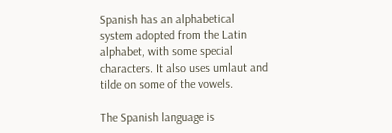Spanish has an alphabetical system adopted from the Latin alphabet, with some special characters. It also uses umlaut and tilde on some of the vowels.

The Spanish language is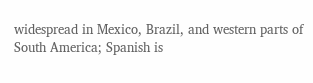widespread in Mexico, Brazil, and western parts of South America; Spanish is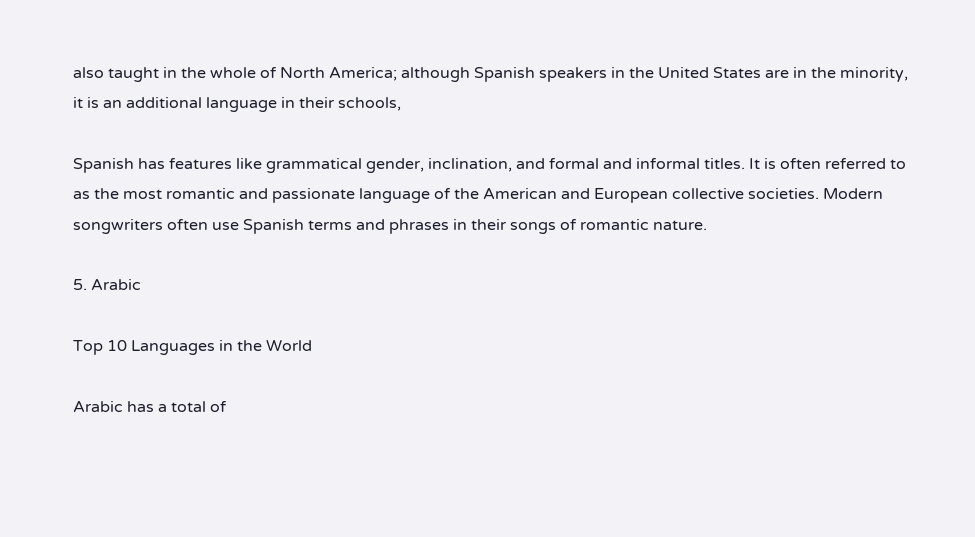also taught in the whole of North America; although Spanish speakers in the United States are in the minority, it is an additional language in their schools,

Spanish has features like grammatical gender, inclination, and formal and informal titles. It is often referred to as the most romantic and passionate language of the American and European collective societies. Modern songwriters often use Spanish terms and phrases in their songs of romantic nature.

5. Arabic

Top 10 Languages in the World

Arabic has a total of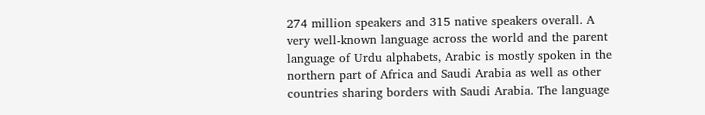274 million speakers and 315 native speakers overall. A very well-known language across the world and the parent language of Urdu alphabets, Arabic is mostly spoken in the northern part of Africa and Saudi Arabia as well as other countries sharing borders with Saudi Arabia. The language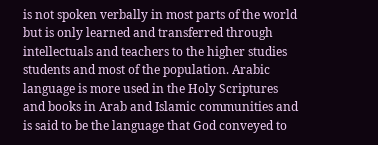is not spoken verbally in most parts of the world but is only learned and transferred through intellectuals and teachers to the higher studies students and most of the population. Arabic language is more used in the Holy Scriptures and books in Arab and Islamic communities and is said to be the language that God conveyed to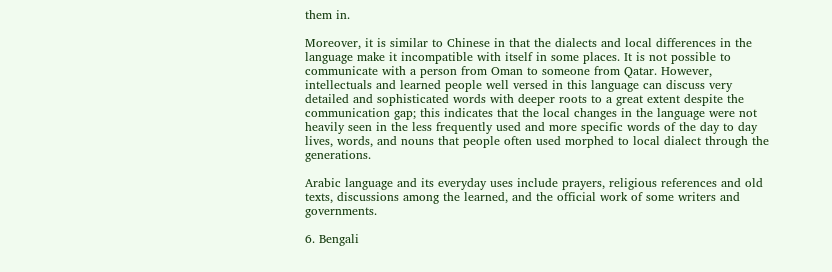them in.

Moreover, it is similar to Chinese in that the dialects and local differences in the language make it incompatible with itself in some places. It is not possible to communicate with a person from Oman to someone from Qatar. However, intellectuals and learned people well versed in this language can discuss very detailed and sophisticated words with deeper roots to a great extent despite the communication gap; this indicates that the local changes in the language were not heavily seen in the less frequently used and more specific words of the day to day lives, words, and nouns that people often used morphed to local dialect through the generations.

Arabic language and its everyday uses include prayers, religious references and old texts, discussions among the learned, and the official work of some writers and governments.

6. Bengali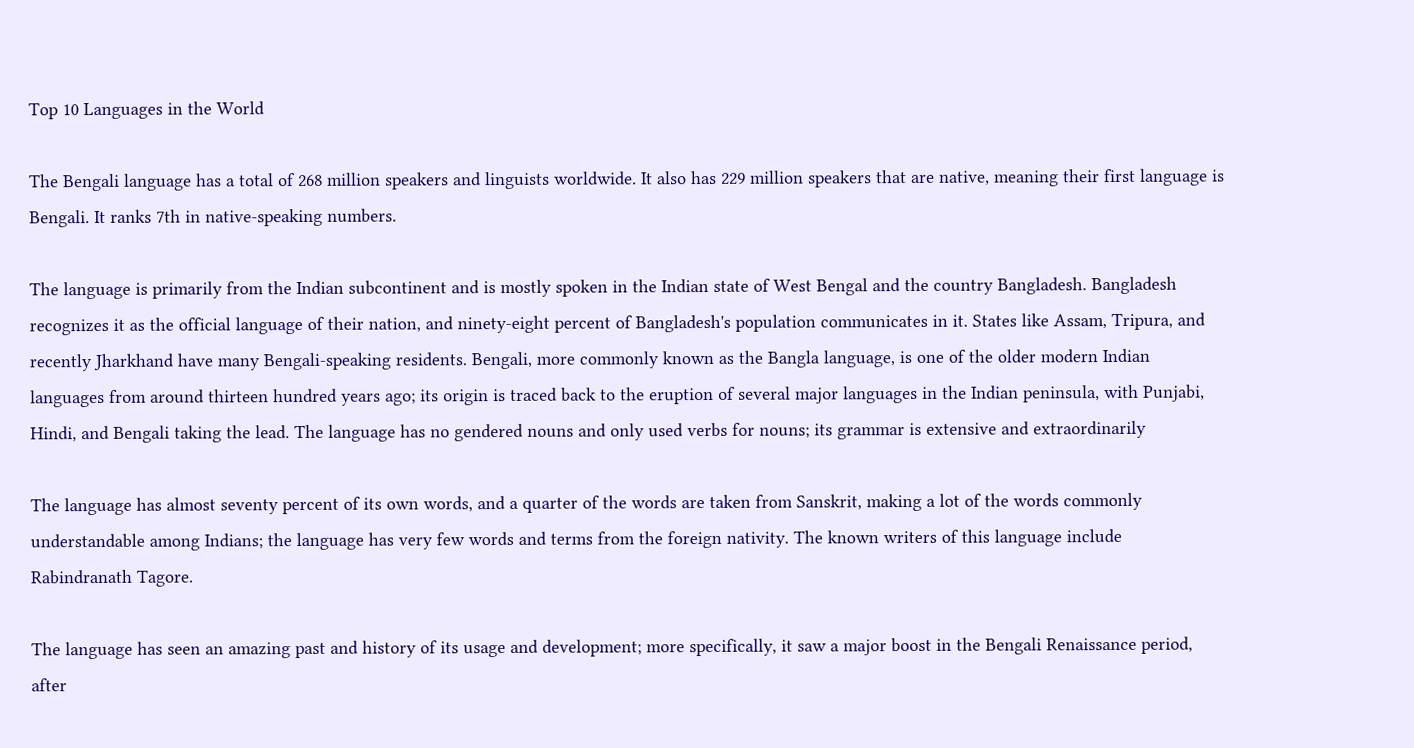Top 10 Languages in the World

The Bengali language has a total of 268 million speakers and linguists worldwide. It also has 229 million speakers that are native, meaning their first language is Bengali. It ranks 7th in native-speaking numbers.

The language is primarily from the Indian subcontinent and is mostly spoken in the Indian state of West Bengal and the country Bangladesh. Bangladesh recognizes it as the official language of their nation, and ninety-eight percent of Bangladesh's population communicates in it. States like Assam, Tripura, and recently Jharkhand have many Bengali-speaking residents. Bengali, more commonly known as the Bangla language, is one of the older modern Indian languages from around thirteen hundred years ago; its origin is traced back to the eruption of several major languages in the Indian peninsula, with Punjabi, Hindi, and Bengali taking the lead. The language has no gendered nouns and only used verbs for nouns; its grammar is extensive and extraordinarily

The language has almost seventy percent of its own words, and a quarter of the words are taken from Sanskrit, making a lot of the words commonly understandable among Indians; the language has very few words and terms from the foreign nativity. The known writers of this language include Rabindranath Tagore.

The language has seen an amazing past and history of its usage and development; more specifically, it saw a major boost in the Bengali Renaissance period, after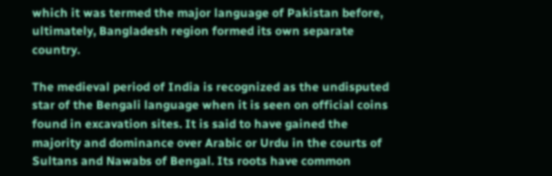which it was termed the major language of Pakistan before, ultimately, Bangladesh region formed its own separate country.

The medieval period of India is recognized as the undisputed star of the Bengali language when it is seen on official coins found in excavation sites. It is said to have gained the majority and dominance over Arabic or Urdu in the courts of Sultans and Nawabs of Bengal. Its roots have common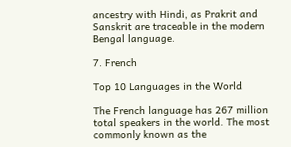ancestry with Hindi, as Prakrit and Sanskrit are traceable in the modern Bengal language.

7. French

Top 10 Languages in the World

The French language has 267 million total speakers in the world. The most commonly known as the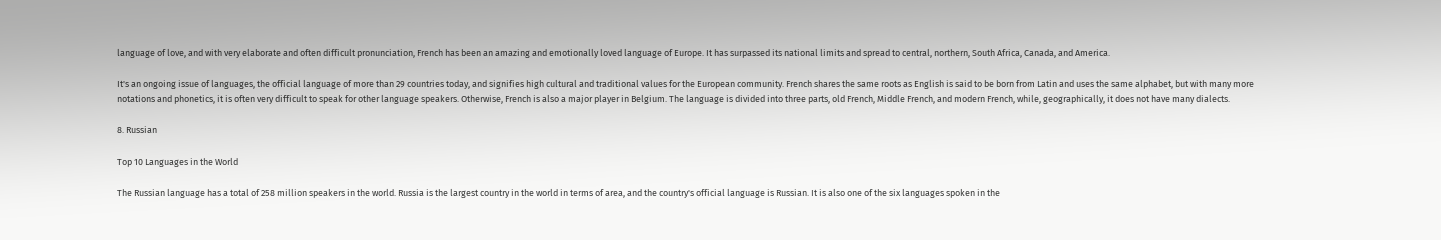language of love, and with very elaborate and often difficult pronunciation, French has been an amazing and emotionally loved language of Europe. It has surpassed its national limits and spread to central, northern, South Africa, Canada, and America.

It's an ongoing issue of languages, the official language of more than 29 countries today, and signifies high cultural and traditional values for the European community. French shares the same roots as English is said to be born from Latin and uses the same alphabet, but with many more notations and phonetics, it is often very difficult to speak for other language speakers. Otherwise, French is also a major player in Belgium. The language is divided into three parts, old French, Middle French, and modern French, while, geographically, it does not have many dialects.

8. Russian

Top 10 Languages in the World

The Russian language has a total of 258 million speakers in the world. Russia is the largest country in the world in terms of area, and the country's official language is Russian. It is also one of the six languages spoken in the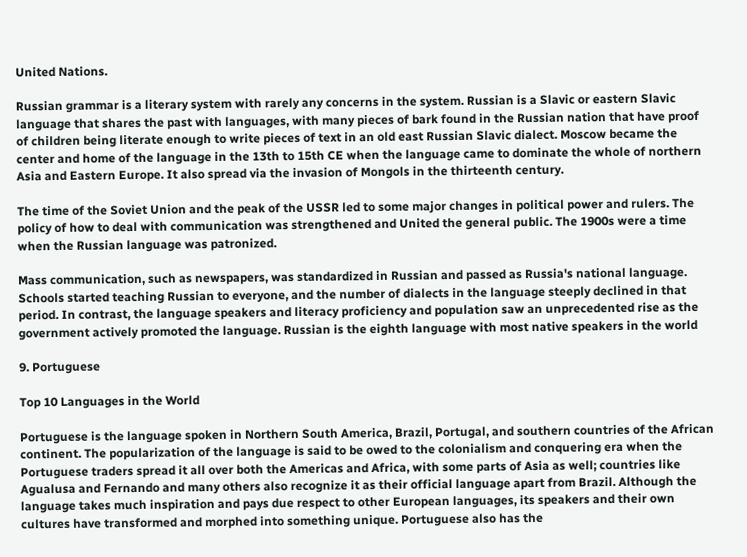United Nations.

Russian grammar is a literary system with rarely any concerns in the system. Russian is a Slavic or eastern Slavic language that shares the past with languages, with many pieces of bark found in the Russian nation that have proof of children being literate enough to write pieces of text in an old east Russian Slavic dialect. Moscow became the center and home of the language in the 13th to 15th CE when the language came to dominate the whole of northern Asia and Eastern Europe. It also spread via the invasion of Mongols in the thirteenth century.

The time of the Soviet Union and the peak of the USSR led to some major changes in political power and rulers. The policy of how to deal with communication was strengthened and United the general public. The 1900s were a time when the Russian language was patronized.

Mass communication, such as newspapers, was standardized in Russian and passed as Russia's national language. Schools started teaching Russian to everyone, and the number of dialects in the language steeply declined in that period. In contrast, the language speakers and literacy proficiency and population saw an unprecedented rise as the government actively promoted the language. Russian is the eighth language with most native speakers in the world

9. Portuguese

Top 10 Languages in the World

Portuguese is the language spoken in Northern South America, Brazil, Portugal, and southern countries of the African continent. The popularization of the language is said to be owed to the colonialism and conquering era when the Portuguese traders spread it all over both the Americas and Africa, with some parts of Asia as well; countries like Agualusa and Fernando and many others also recognize it as their official language apart from Brazil. Although the language takes much inspiration and pays due respect to other European languages, its speakers and their own cultures have transformed and morphed into something unique. Portuguese also has the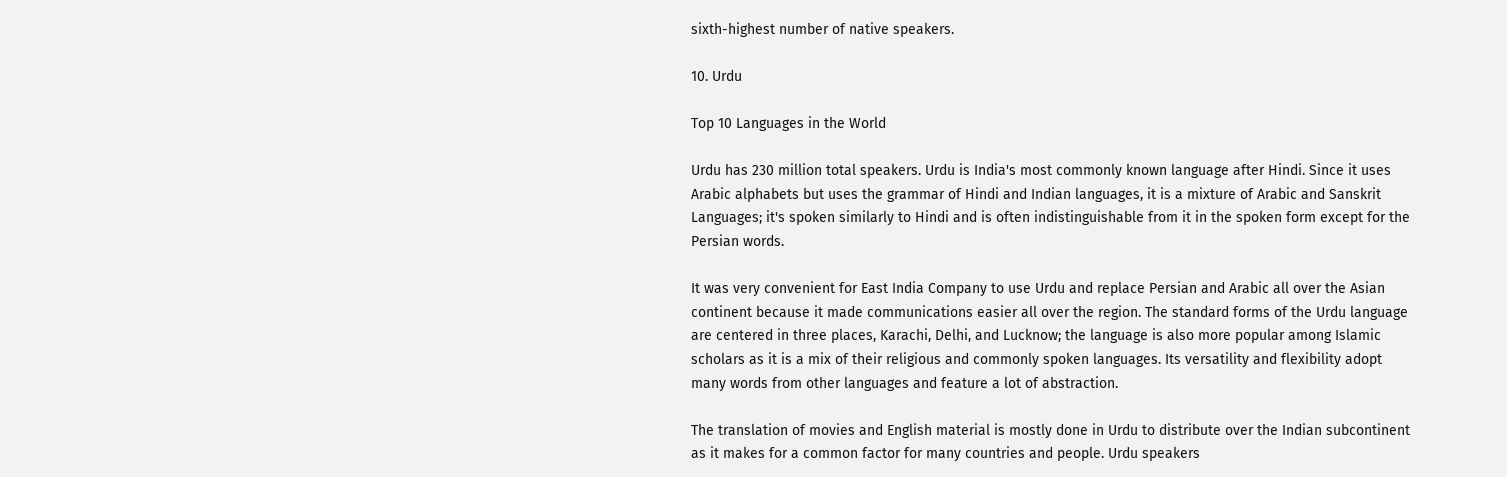sixth-highest number of native speakers.

10. Urdu

Top 10 Languages in the World

Urdu has 230 million total speakers. Urdu is India's most commonly known language after Hindi. Since it uses Arabic alphabets but uses the grammar of Hindi and Indian languages, it is a mixture of Arabic and Sanskrit Languages; it's spoken similarly to Hindi and is often indistinguishable from it in the spoken form except for the Persian words.

It was very convenient for East India Company to use Urdu and replace Persian and Arabic all over the Asian continent because it made communications easier all over the region. The standard forms of the Urdu language are centered in three places, Karachi, Delhi, and Lucknow; the language is also more popular among Islamic scholars as it is a mix of their religious and commonly spoken languages. Its versatility and flexibility adopt many words from other languages and feature a lot of abstraction.

The translation of movies and English material is mostly done in Urdu to distribute over the Indian subcontinent as it makes for a common factor for many countries and people. Urdu speakers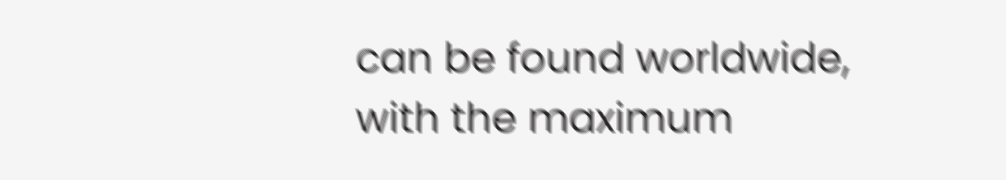can be found worldwide, with the maximum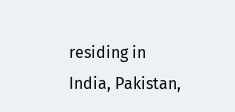residing in India, Pakistan,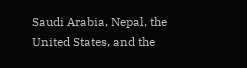Saudi Arabia, Nepal, the United States, and the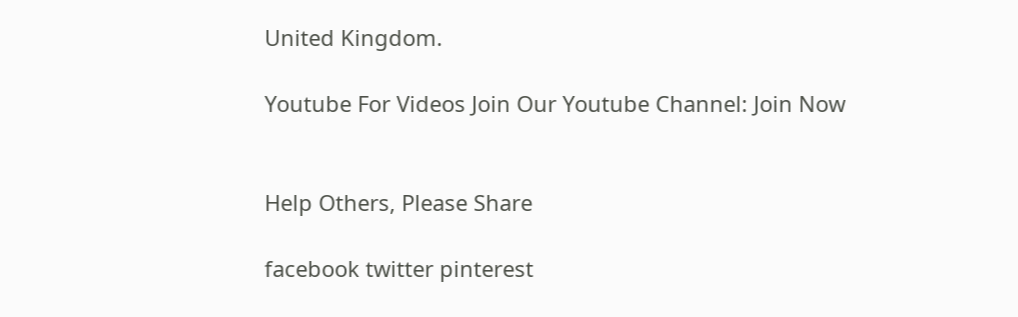United Kingdom.

Youtube For Videos Join Our Youtube Channel: Join Now


Help Others, Please Share

facebook twitter pinterest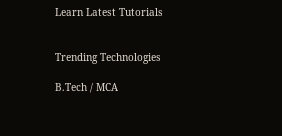Learn Latest Tutorials


Trending Technologies

B.Tech / MCA